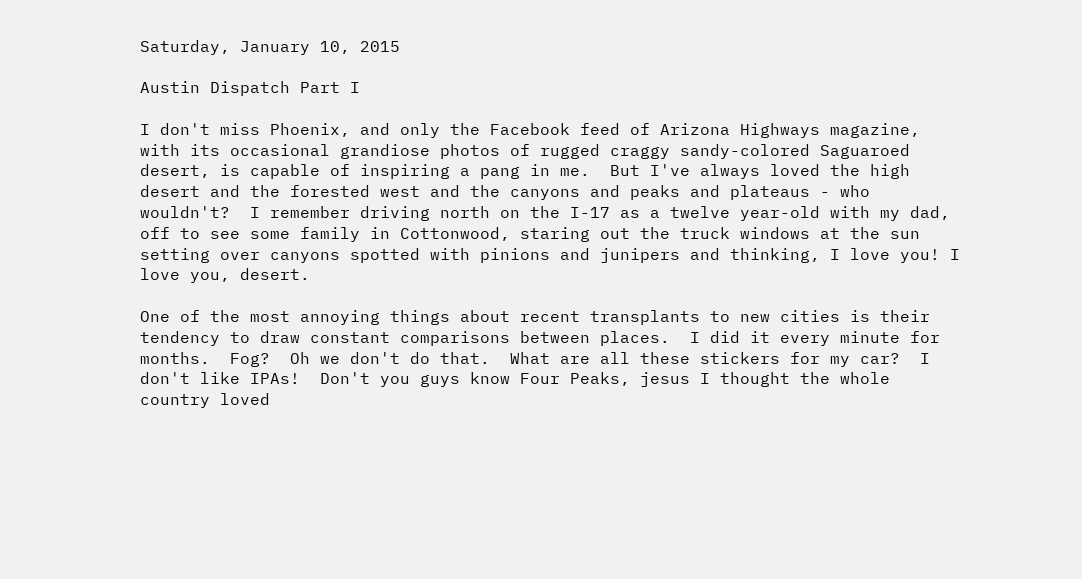Saturday, January 10, 2015

Austin Dispatch Part I

I don't miss Phoenix, and only the Facebook feed of Arizona Highways magazine, with its occasional grandiose photos of rugged craggy sandy-colored Saguaroed desert, is capable of inspiring a pang in me.  But I've always loved the high desert and the forested west and the canyons and peaks and plateaus - who wouldn't?  I remember driving north on the I-17 as a twelve year-old with my dad, off to see some family in Cottonwood, staring out the truck windows at the sun setting over canyons spotted with pinions and junipers and thinking, I love you! I love you, desert.

One of the most annoying things about recent transplants to new cities is their tendency to draw constant comparisons between places.  I did it every minute for months.  Fog?  Oh we don't do that.  What are all these stickers for my car?  I don't like IPAs!  Don't you guys know Four Peaks, jesus I thought the whole country loved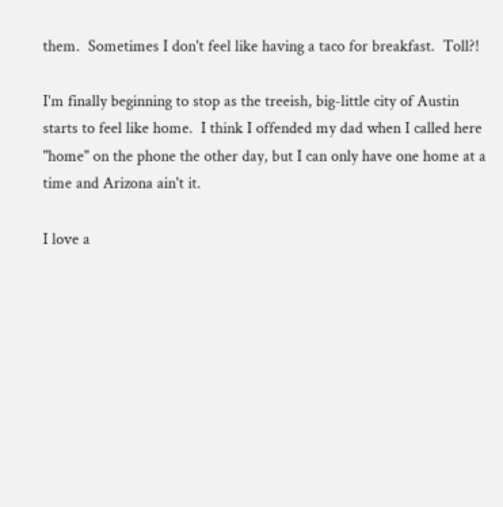them.  Sometimes I don't feel like having a taco for breakfast.  Toll?!

I'm finally beginning to stop as the treeish, big-little city of Austin starts to feel like home.  I think I offended my dad when I called here "home" on the phone the other day, but I can only have one home at a time and Arizona ain't it.

I love a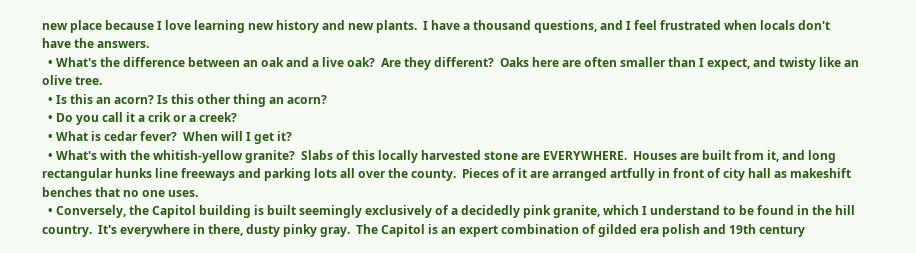new place because I love learning new history and new plants.  I have a thousand questions, and I feel frustrated when locals don't have the answers.
  • What's the difference between an oak and a live oak?  Are they different?  Oaks here are often smaller than I expect, and twisty like an olive tree.
  • Is this an acorn? Is this other thing an acorn?
  • Do you call it a crik or a creek?
  • What is cedar fever?  When will I get it?
  • What's with the whitish-yellow granite?  Slabs of this locally harvested stone are EVERYWHERE.  Houses are built from it, and long rectangular hunks line freeways and parking lots all over the county.  Pieces of it are arranged artfully in front of city hall as makeshift benches that no one uses.
  • Conversely, the Capitol building is built seemingly exclusively of a decidedly pink granite, which I understand to be found in the hill country.  It's everywhere in there, dusty pinky gray.  The Capitol is an expert combination of gilded era polish and 19th century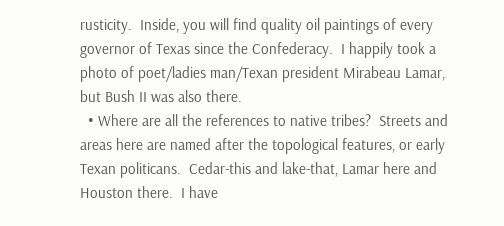rusticity.  Inside, you will find quality oil paintings of every governor of Texas since the Confederacy.  I happily took a photo of poet/ladies man/Texan president Mirabeau Lamar, but Bush II was also there.
  • Where are all the references to native tribes?  Streets and areas here are named after the topological features, or early Texan politicans.  Cedar-this and lake-that, Lamar here and Houston there.  I have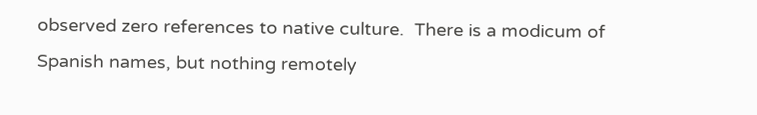observed zero references to native culture.  There is a modicum of Spanish names, but nothing remotely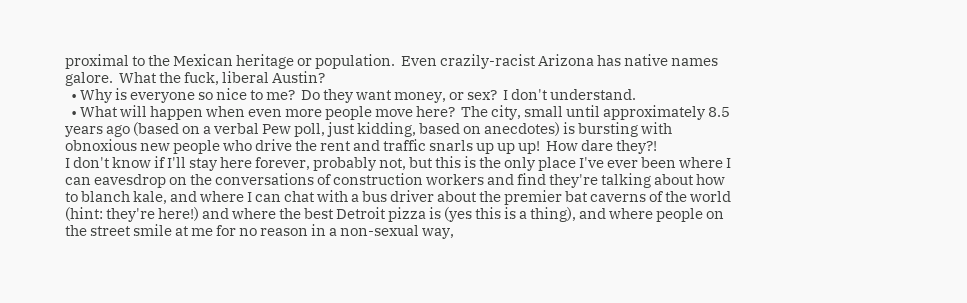proximal to the Mexican heritage or population.  Even crazily-racist Arizona has native names galore.  What the fuck, liberal Austin?
  • Why is everyone so nice to me?  Do they want money, or sex?  I don't understand.
  • What will happen when even more people move here?  The city, small until approximately 8.5 years ago (based on a verbal Pew poll, just kidding, based on anecdotes) is bursting with obnoxious new people who drive the rent and traffic snarls up up up!  How dare they?!
I don't know if I'll stay here forever, probably not, but this is the only place I've ever been where I can eavesdrop on the conversations of construction workers and find they're talking about how to blanch kale, and where I can chat with a bus driver about the premier bat caverns of the world (hint: they're here!) and where the best Detroit pizza is (yes this is a thing), and where people on the street smile at me for no reason in a non-sexual way,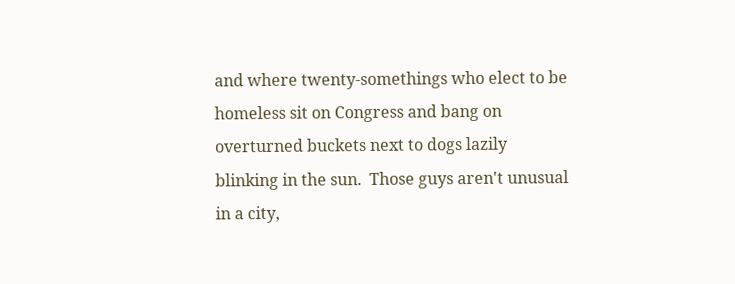and where twenty-somethings who elect to be homeless sit on Congress and bang on overturned buckets next to dogs lazily blinking in the sun.  Those guys aren't unusual in a city,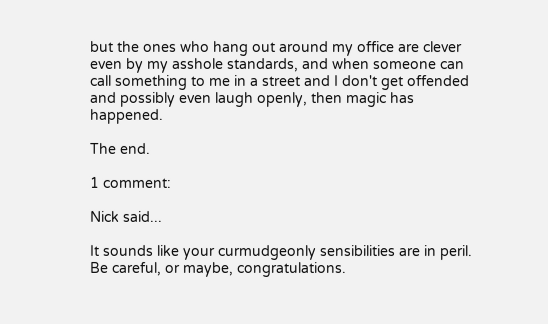but the ones who hang out around my office are clever even by my asshole standards, and when someone can call something to me in a street and I don't get offended and possibly even laugh openly, then magic has happened.

The end.

1 comment:

Nick said...

It sounds like your curmudgeonly sensibilities are in peril. Be careful, or maybe, congratulations.